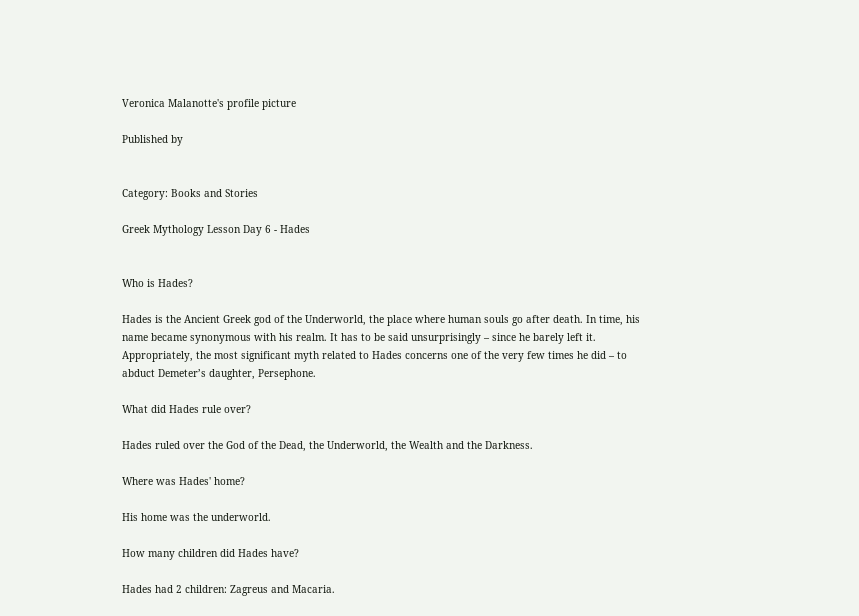Veronica Malanotte's profile picture

Published by


Category: Books and Stories

Greek Mythology Lesson Day 6 - Hades


Who is Hades?

Hades is the Ancient Greek god of the Underworld, the place where human souls go after death. In time, his name became synonymous with his realm. It has to be said unsurprisingly – since he barely left it. Appropriately, the most significant myth related to Hades concerns one of the very few times he did – to abduct Demeter’s daughter, Persephone.

What did Hades rule over?

Hades ruled over the God of the Dead, the Underworld, the Wealth and the Darkness.

Where was Hades' home?

His home was the underworld.

How many children did Hades have?

Hades had 2 children: Zagreus and Macaria.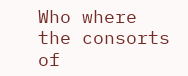Who where the consorts of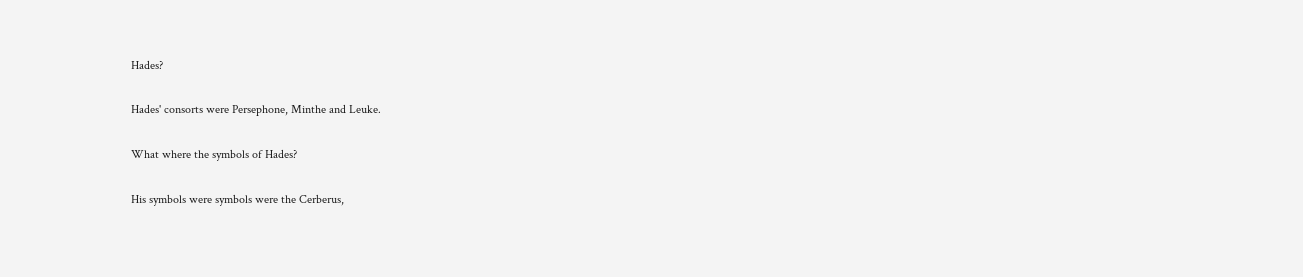Hades?

Hades' consorts were Persephone, Minthe and Leuke.

What where the symbols of Hades?

His symbols were symbols were the Cerberus,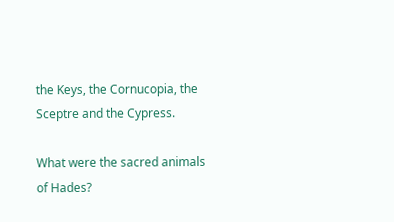the Keys, the Cornucopia, the Sceptre and the Cypress.

What were the sacred animals of Hades?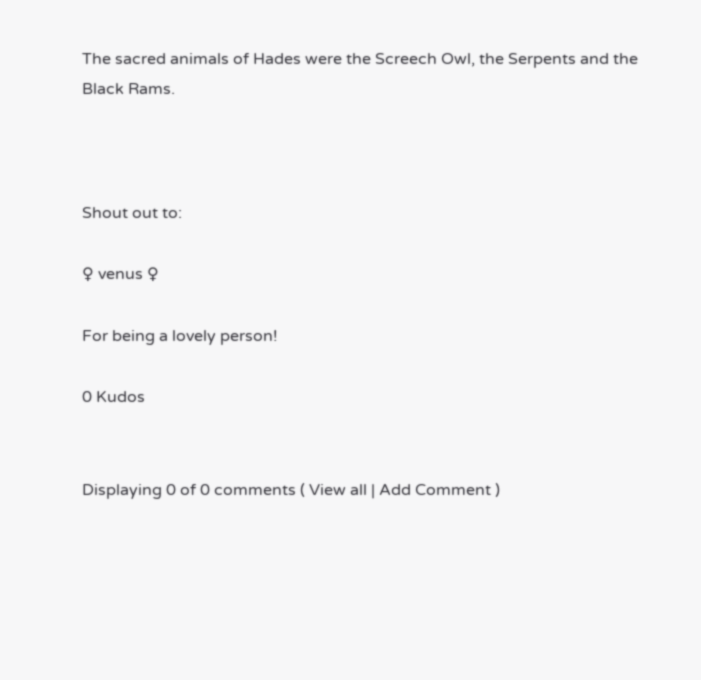The sacred animals of Hades were the Screech Owl, the Serpents and the Black Rams.



Shout out to:

♀ venus ♀

For being a lovely person!

0 Kudos


Displaying 0 of 0 comments ( View all | Add Comment )